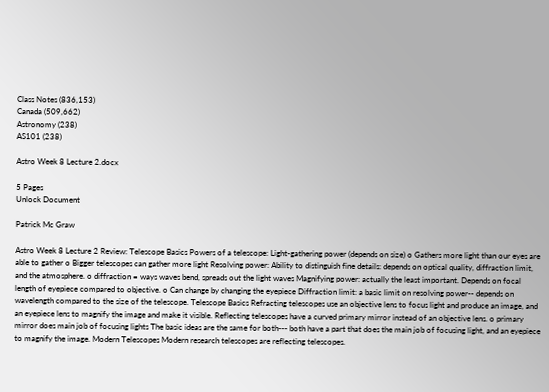Class Notes (836,153)
Canada (509,662)
Astronomy (238)
AS101 (238)

Astro Week 8 Lecture 2.docx

5 Pages
Unlock Document

Patrick Mc Graw

Astro Week 8 Lecture 2 Review: Telescope Basics Powers of a telescope: Light-gathering power (depends on size) o Gathers more light than our eyes are able to gather o Bigger telescopes can gather more light Resolving power: Ability to distinguish fine details: depends on optical quality, diffraction limit, and the atmosphere. o diffraction = ways waves bend, spreads out the light waves Magnifying power: actually the least important. Depends on focal length of eyepiece compared to objective. o Can change by changing the eyepiece Diffraction limit: a basic limit on resolving power-- depends on wavelength compared to the size of the telescope. Telescope Basics Refracting telescopes use an objective lens to focus light and produce an image, and an eyepiece lens to magnify the image and make it visible. Reflecting telescopes have a curved primary mirror instead of an objective lens. o primary mirror does main job of focusing lights The basic ideas are the same for both--- both have a part that does the main job of focusing light, and an eyepiece to magnify the image. Modern Telescopes Modern research telescopes are reflecting telescopes.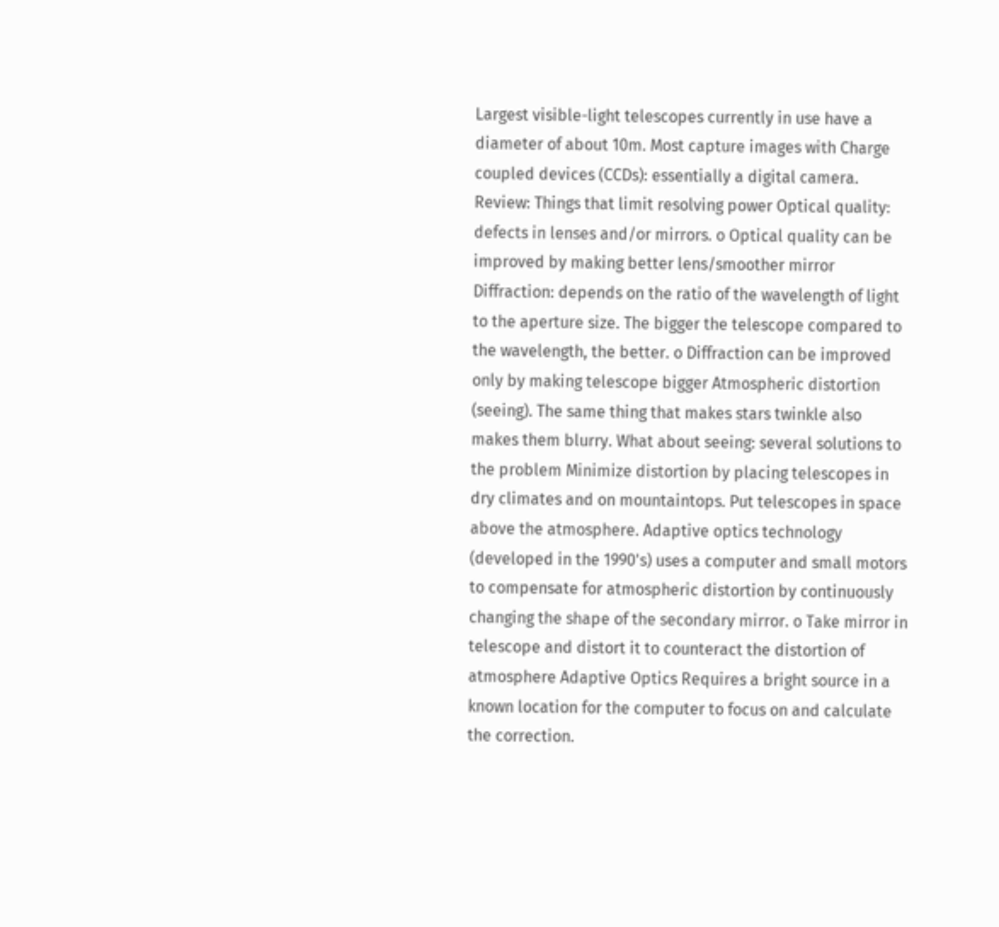Largest visible-light telescopes currently in use have a diameter of about 10m. Most capture images with Charge coupled devices (CCDs): essentially a digital camera. Review: Things that limit resolving power Optical quality: defects in lenses and/or mirrors. o Optical quality can be improved by making better lens/smoother mirror Diffraction: depends on the ratio of the wavelength of light to the aperture size. The bigger the telescope compared to the wavelength, the better. o Diffraction can be improved only by making telescope bigger Atmospheric distortion (seeing). The same thing that makes stars twinkle also makes them blurry. What about seeing: several solutions to the problem Minimize distortion by placing telescopes in dry climates and on mountaintops. Put telescopes in space above the atmosphere. Adaptive optics technology (developed in the 1990's) uses a computer and small motors to compensate for atmospheric distortion by continuously changing the shape of the secondary mirror. o Take mirror in telescope and distort it to counteract the distortion of atmosphere Adaptive Optics Requires a bright source in a known location for the computer to focus on and calculate the correction.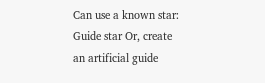Can use a known star: Guide star Or, create an artificial guide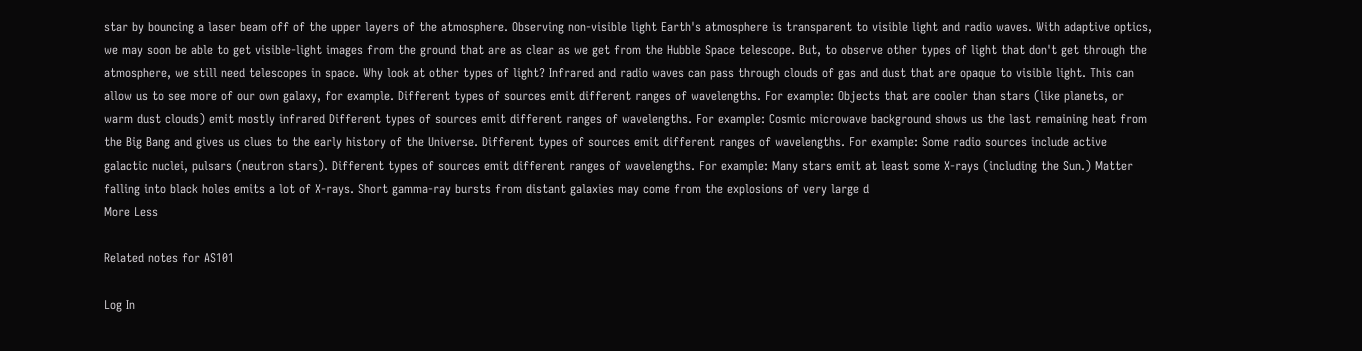star by bouncing a laser beam off of the upper layers of the atmosphere. Observing non-visible light Earth's atmosphere is transparent to visible light and radio waves. With adaptive optics, we may soon be able to get visible-light images from the ground that are as clear as we get from the Hubble Space telescope. But, to observe other types of light that don't get through the atmosphere, we still need telescopes in space. Why look at other types of light? Infrared and radio waves can pass through clouds of gas and dust that are opaque to visible light. This can allow us to see more of our own galaxy, for example. Different types of sources emit different ranges of wavelengths. For example: Objects that are cooler than stars (like planets, or warm dust clouds) emit mostly infrared Different types of sources emit different ranges of wavelengths. For example: Cosmic microwave background shows us the last remaining heat from the Big Bang and gives us clues to the early history of the Universe. Different types of sources emit different ranges of wavelengths. For example: Some radio sources include active galactic nuclei, pulsars (neutron stars). Different types of sources emit different ranges of wavelengths. For example: Many stars emit at least some X-rays (including the Sun.) Matter falling into black holes emits a lot of X-rays. Short gamma-ray bursts from distant galaxies may come from the explosions of very large d
More Less

Related notes for AS101

Log In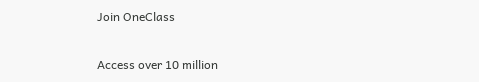Join OneClass

Access over 10 million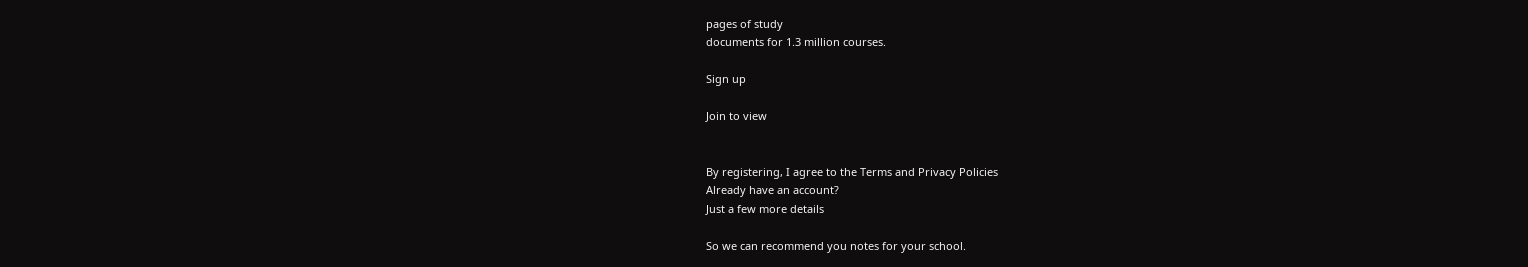pages of study
documents for 1.3 million courses.

Sign up

Join to view


By registering, I agree to the Terms and Privacy Policies
Already have an account?
Just a few more details

So we can recommend you notes for your school.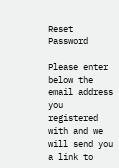Reset Password

Please enter below the email address you registered with and we will send you a link to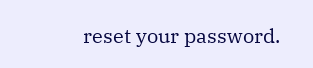reset your password.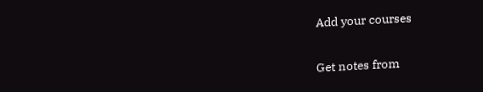Add your courses

Get notes from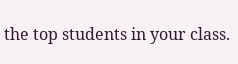the top students in your class.